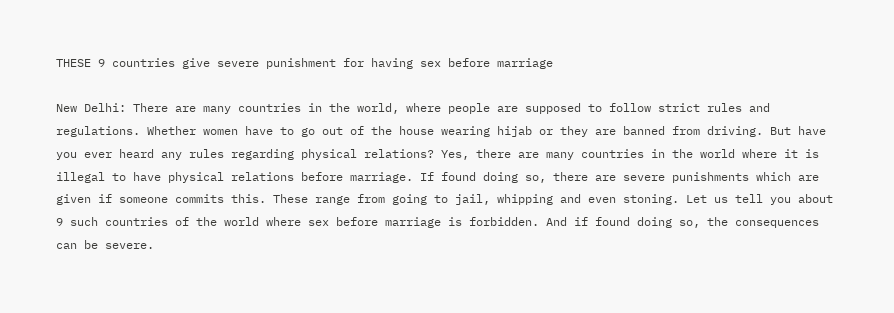THESE 9 countries give severe punishment for having sex before marriage

New Delhi: There are many countries in the world, where people are supposed to follow strict rules and regulations. Whether women have to go out of the house wearing hijab or they are banned from driving. But have you ever heard any rules regarding physical relations? Yes, there are many countries in the world where it is illegal to have physical relations before marriage. If found doing so, there are severe punishments which are given if someone commits this. These range from going to jail, whipping and even stoning. Let us tell you about 9 such countries of the world where sex before marriage is forbidden. And if found doing so, the consequences can be severe.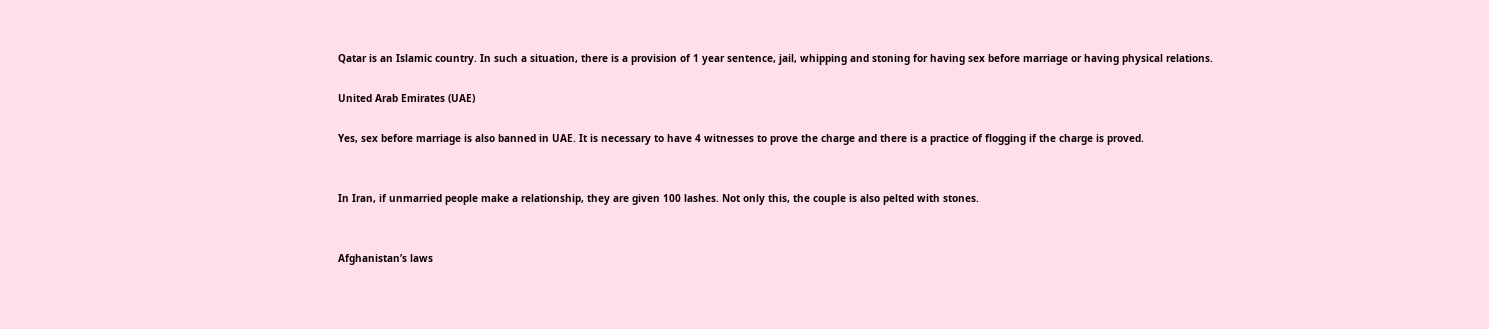Qatar is an Islamic country. In such a situation, there is a provision of 1 year sentence, jail, whipping and stoning for having sex before marriage or having physical relations.

United Arab Emirates (UAE)

Yes, sex before marriage is also banned in UAE. It is necessary to have 4 witnesses to prove the charge and there is a practice of flogging if the charge is proved.


In Iran, if unmarried people make a relationship, they are given 100 lashes. Not only this, the couple is also pelted with stones.


Afghanistan’s laws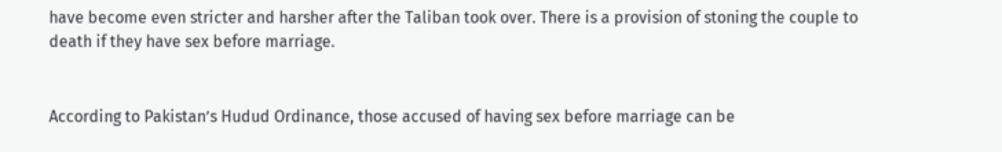have become even stricter and harsher after the Taliban took over. There is a provision of stoning the couple to death if they have sex before marriage.


According to Pakistan’s Hudud Ordinance, those accused of having sex before marriage can be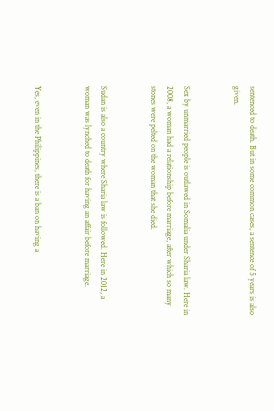sentenced to death. But in some common cases, a sentence of 5 years is also given.


Sex by unmarried people is outlawed in Somalia under Sharia law. Here in 2008, a woman had a relationship before marriage, after which so many stones were pelted on the woman that she died.


Sudan is also a country where Sharia law is followed. Here in 2012, a woman was lynched to death for having an affair before marriage.


Yes, even in the Philippines, there is a ban on having a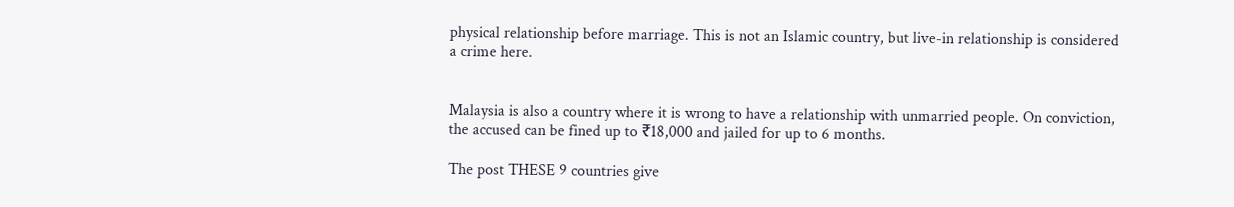physical relationship before marriage. This is not an Islamic country, but live-in relationship is considered a crime here.


Malaysia is also a country where it is wrong to have a relationship with unmarried people. On conviction, the accused can be fined up to ₹18,000 and jailed for up to 6 months.

The post THESE 9 countries give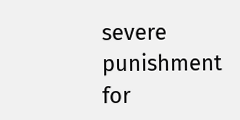severe punishment for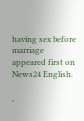having sex before marriage appeared first on News24 English.

,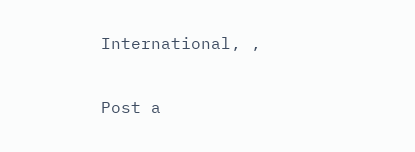International, ,

Post a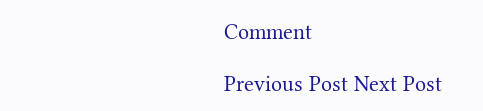Comment

Previous Post Next Post